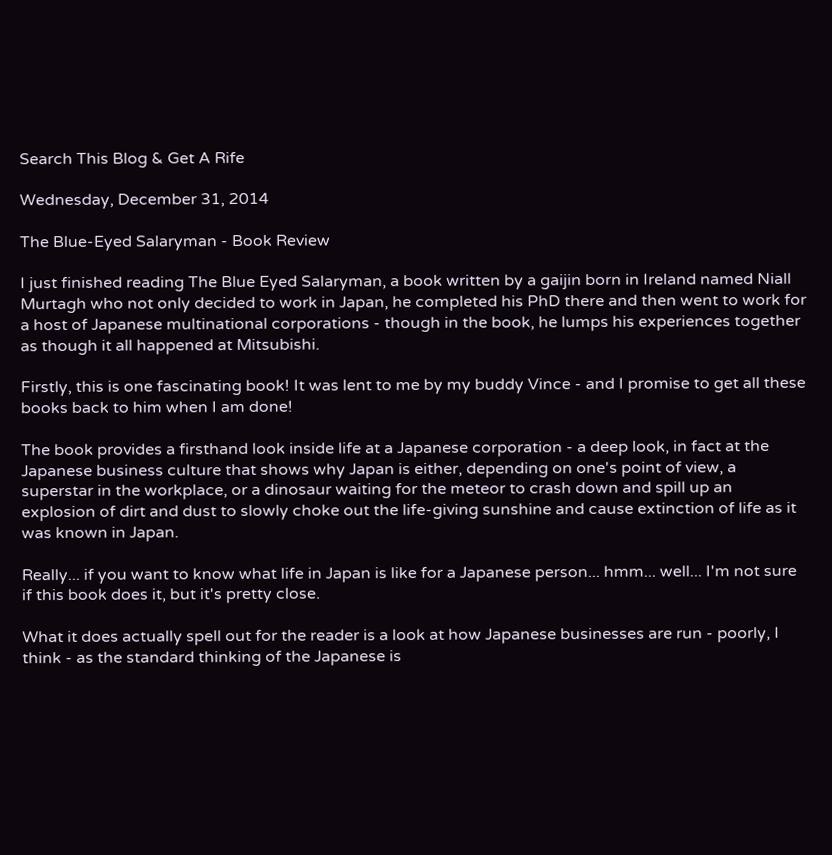Search This Blog & Get A Rife

Wednesday, December 31, 2014

The Blue-Eyed Salaryman - Book Review

I just finished reading The Blue Eyed Salaryman, a book written by a gaijin born in Ireland named Niall Murtagh who not only decided to work in Japan, he completed his PhD there and then went to work for a host of Japanese multinational corporations - though in the book, he lumps his experiences together as though it all happened at Mitsubishi.

Firstly, this is one fascinating book! It was lent to me by my buddy Vince - and I promise to get all these books back to him when I am done!

The book provides a firsthand look inside life at a Japanese corporation - a deep look, in fact at the Japanese business culture that shows why Japan is either, depending on one's point of view, a superstar in the workplace, or a dinosaur waiting for the meteor to crash down and spill up an explosion of dirt and dust to slowly choke out the life-giving sunshine and cause extinction of life as it was known in Japan.

Really... if you want to know what life in Japan is like for a Japanese person... hmm... well... I'm not sure if this book does it, but it's pretty close.

What it does actually spell out for the reader is a look at how Japanese businesses are run - poorly, I think - as the standard thinking of the Japanese is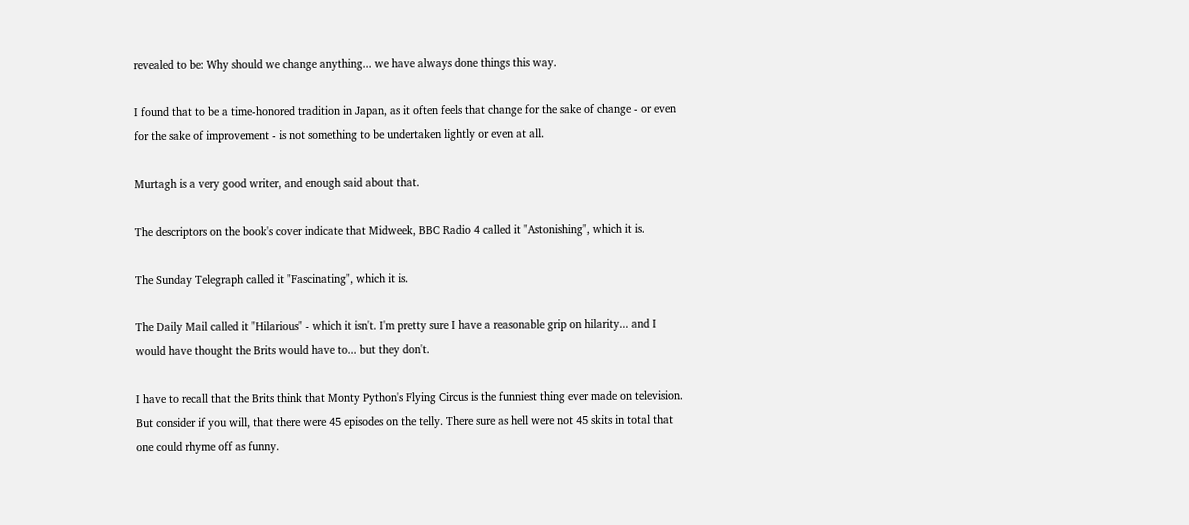revealed to be: Why should we change anything... we have always done things this way.

I found that to be a time-honored tradition in Japan, as it often feels that change for the sake of change - or even for the sake of improvement - is not something to be undertaken lightly or even at all.

Murtagh is a very good writer, and enough said about that.

The descriptors on the book's cover indicate that Midweek, BBC Radio 4 called it "Astonishing", which it is.

The Sunday Telegraph called it "Fascinating", which it is.

The Daily Mail called it "Hilarious" - which it isn't. I'm pretty sure I have a reasonable grip on hilarity... and I would have thought the Brits would have to... but they don't.

I have to recall that the Brits think that Monty Python's Flying Circus is the funniest thing ever made on television. But consider if you will, that there were 45 episodes on the telly. There sure as hell were not 45 skits in total that one could rhyme off as funny.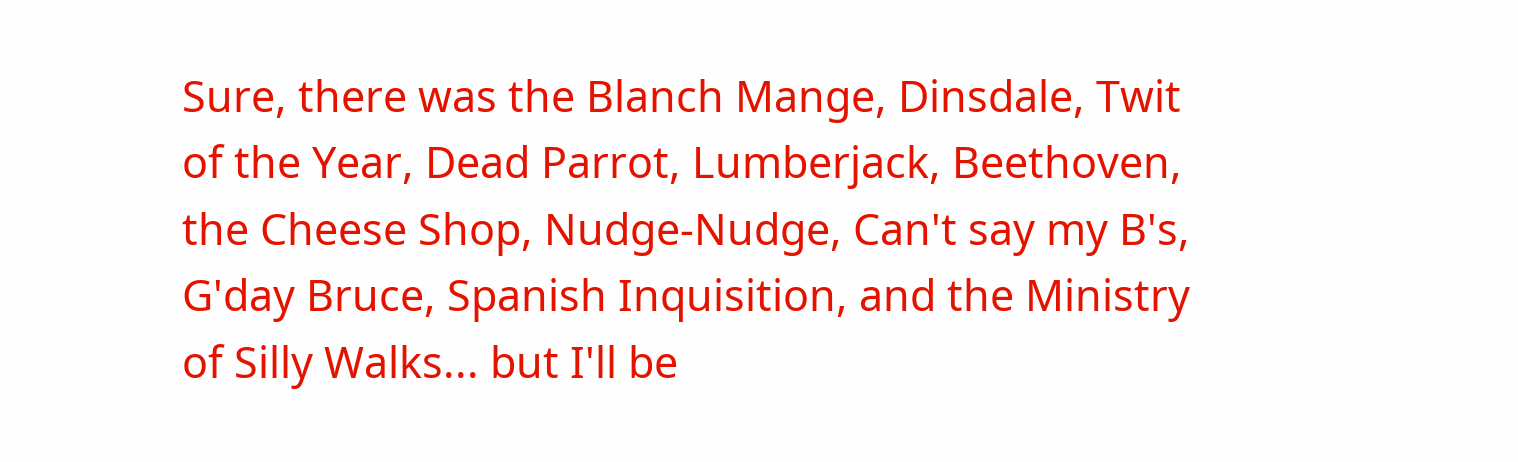Sure, there was the Blanch Mange, Dinsdale, Twit of the Year, Dead Parrot, Lumberjack, Beethoven, the Cheese Shop, Nudge-Nudge, Can't say my B's, G'day Bruce, Spanish Inquisition, and the Ministry of Silly Walks... but I'll be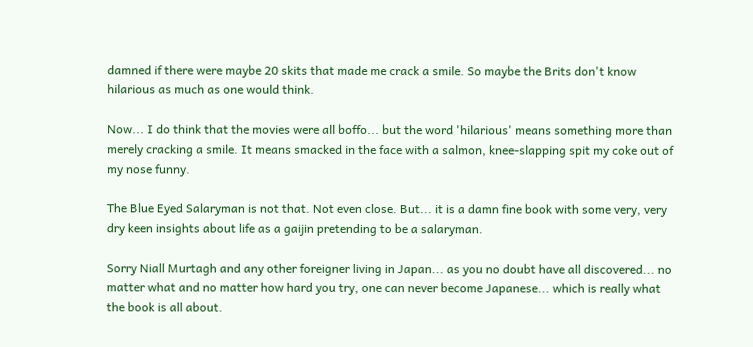damned if there were maybe 20 skits that made me crack a smile. So maybe the Brits don't know hilarious as much as one would think.

Now... I do think that the movies were all boffo... but the word 'hilarious' means something more than merely cracking a smile. It means smacked in the face with a salmon, knee-slapping spit my coke out of my nose funny.

The Blue Eyed Salaryman is not that. Not even close. But... it is a damn fine book with some very, very dry keen insights about life as a gaijin pretending to be a salaryman.

Sorry Niall Murtagh and any other foreigner living in Japan... as you no doubt have all discovered... no matter what and no matter how hard you try, one can never become Japanese... which is really what the book is all about.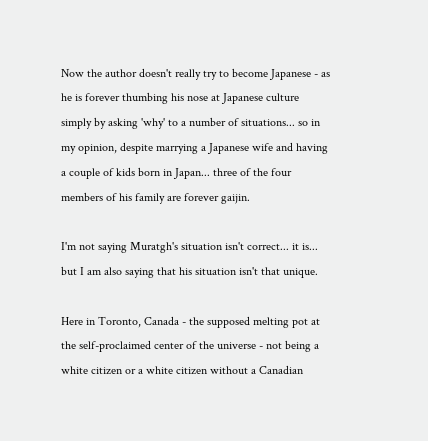Now the author doesn't really try to become Japanese - as he is forever thumbing his nose at Japanese culture simply by asking 'why' to a number of situations... so in my opinion, despite marrying a Japanese wife and having a couple of kids born in Japan... three of the four members of his family are forever gaijin.

I'm not saying Muratgh's situation isn't correct... it is... but I am also saying that his situation isn't that unique.

Here in Toronto, Canada - the supposed melting pot at the self-proclaimed center of the universe - not being a white citizen or a white citizen without a Canadian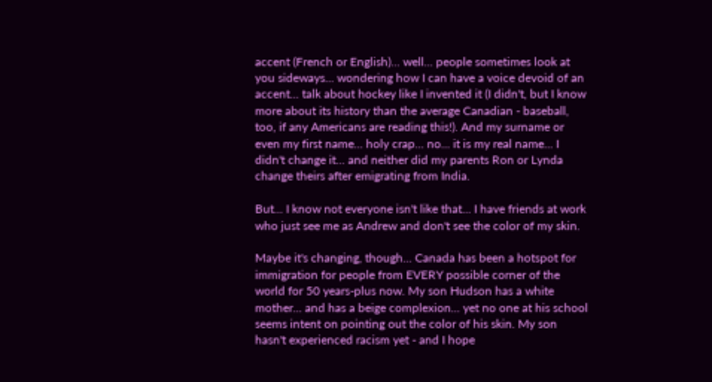accent (French or English)... well... people sometimes look at you sideways... wondering how I can have a voice devoid of an accent... talk about hockey like I invented it (I didn't, but I know more about its history than the average Canadian - baseball, too, if any Americans are reading this!). And my surname or even my first name... holy crap... no... it is my real name... I didn't change it... and neither did my parents Ron or Lynda change theirs after emigrating from India.

But... I know not everyone isn't like that... I have friends at work who just see me as Andrew and don't see the color of my skin.

Maybe it's changing, though... Canada has been a hotspot for immigration for people from EVERY possible corner of the world for 50 years-plus now. My son Hudson has a white mother... and has a beige complexion... yet no one at his school seems intent on pointing out the color of his skin. My son hasn't experienced racism yet - and I hope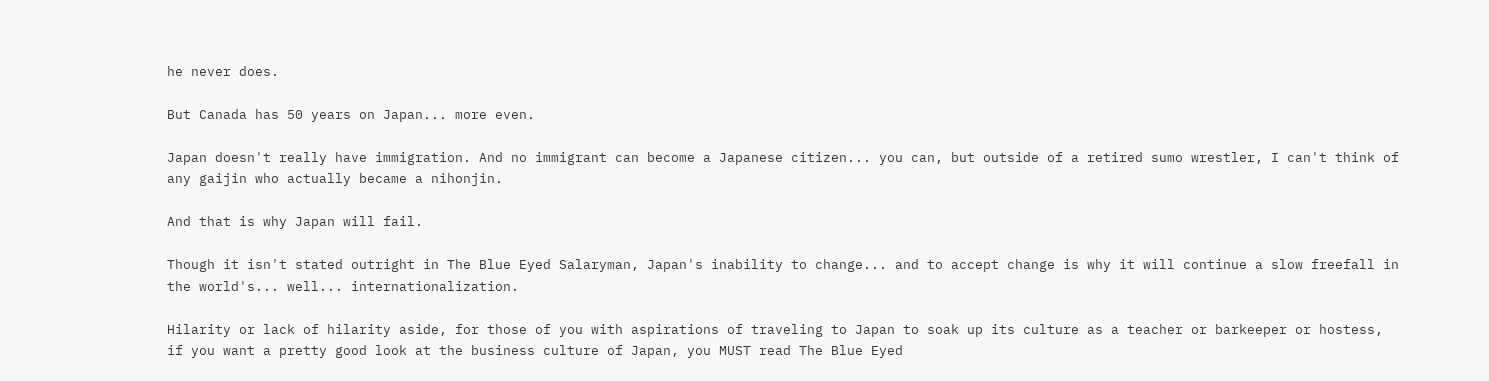he never does.

But Canada has 50 years on Japan... more even.

Japan doesn't really have immigration. And no immigrant can become a Japanese citizen... you can, but outside of a retired sumo wrestler, I can't think of any gaijin who actually became a nihonjin.

And that is why Japan will fail.

Though it isn't stated outright in The Blue Eyed Salaryman, Japan's inability to change... and to accept change is why it will continue a slow freefall in the world's... well... internationalization.

Hilarity or lack of hilarity aside, for those of you with aspirations of traveling to Japan to soak up its culture as a teacher or barkeeper or hostess, if you want a pretty good look at the business culture of Japan, you MUST read The Blue Eyed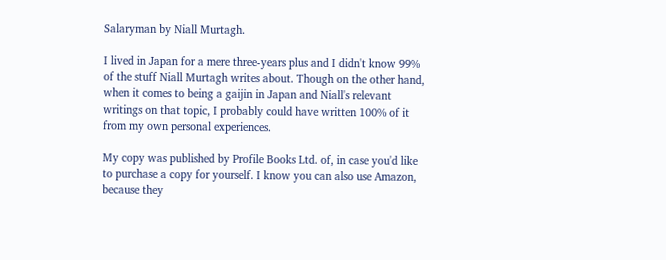Salaryman by Niall Murtagh.

I lived in Japan for a mere three-years plus and I didn't know 99% of the stuff Niall Murtagh writes about. Though on the other hand, when it comes to being a gaijin in Japan and Niall's relevant writings on that topic, I probably could have written 100% of it from my own personal experiences.

My copy was published by Profile Books Ltd. of, in case you'd like to purchase a copy for yourself. I know you can also use Amazon, because they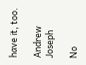have it, too.

Andrew Joseph

No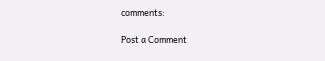comments:

Post a Comment